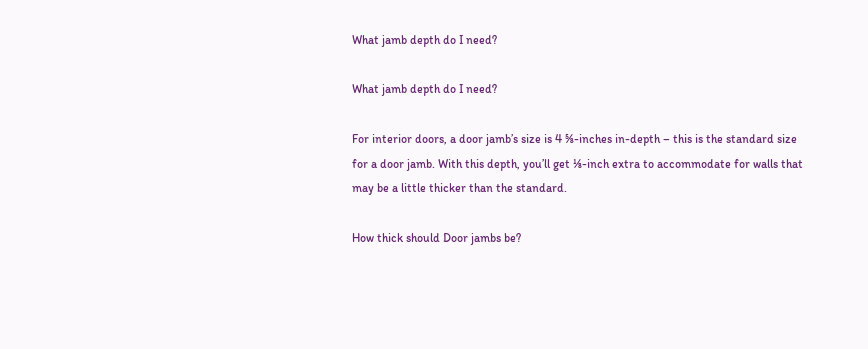What jamb depth do I need?

What jamb depth do I need?

For interior doors, a door jamb’s size is 4 ⅝-inches in-depth – this is the standard size for a door jamb. With this depth, you’ll get ⅛-inch extra to accommodate for walls that may be a little thicker than the standard.

How thick should Door jambs be?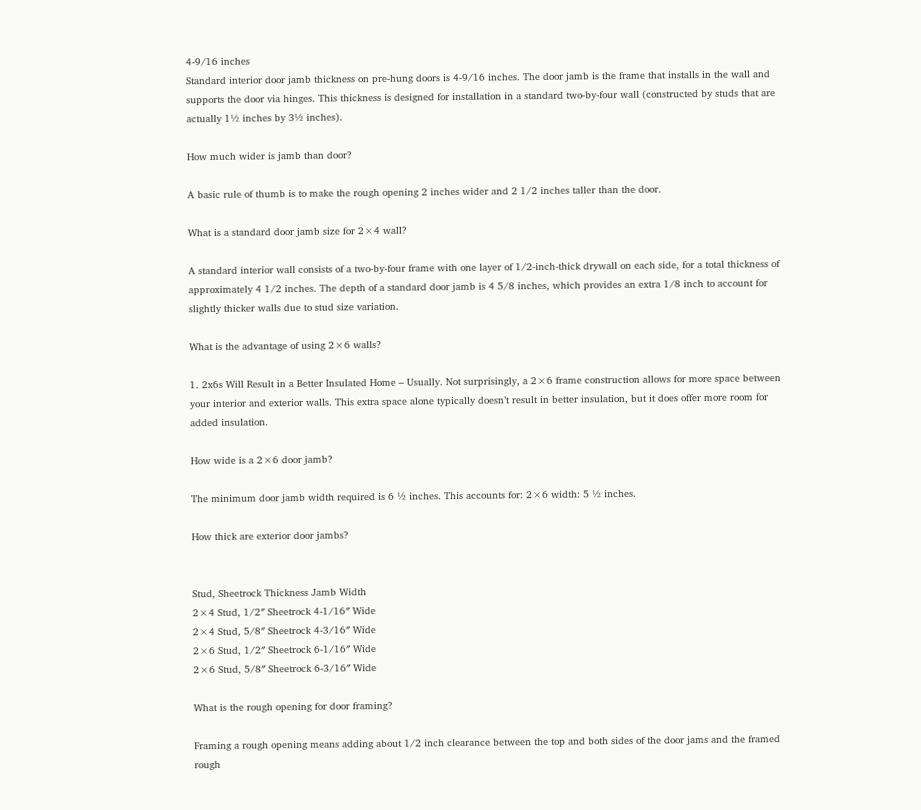4-9/16 inches
Standard interior door jamb thickness on pre-hung doors is 4-9/16 inches. The door jamb is the frame that installs in the wall and supports the door via hinges. This thickness is designed for installation in a standard two-by-four wall (constructed by studs that are actually 1½ inches by 3½ inches).

How much wider is jamb than door?

A basic rule of thumb is to make the rough opening 2 inches wider and 2 1/2 inches taller than the door.

What is a standard door jamb size for 2×4 wall?

A standard interior wall consists of a two-by-four frame with one layer of 1/2-inch-thick drywall on each side, for a total thickness of approximately 4 1/2 inches. The depth of a standard door jamb is 4 5/8 inches, which provides an extra 1/8 inch to account for slightly thicker walls due to stud size variation.

What is the advantage of using 2×6 walls?

1. 2x6s Will Result in a Better Insulated Home – Usually. Not surprisingly, a 2×6 frame construction allows for more space between your interior and exterior walls. This extra space alone typically doesn’t result in better insulation, but it does offer more room for added insulation.

How wide is a 2×6 door jamb?

The minimum door jamb width required is 6 ½ inches. This accounts for: 2×6 width: 5 ½ inches.

How thick are exterior door jambs?


Stud, Sheetrock Thickness Jamb Width
2×4 Stud, 1/2″ Sheetrock 4-1/16″ Wide
2×4 Stud, 5/8″ Sheetrock 4-3/16″ Wide
2×6 Stud, 1/2″ Sheetrock 6-1/16″ Wide
2×6 Stud, 5/8″ Sheetrock 6-3/16″ Wide

What is the rough opening for door framing?

Framing a rough opening means adding about 1/2 inch clearance between the top and both sides of the door jams and the framed rough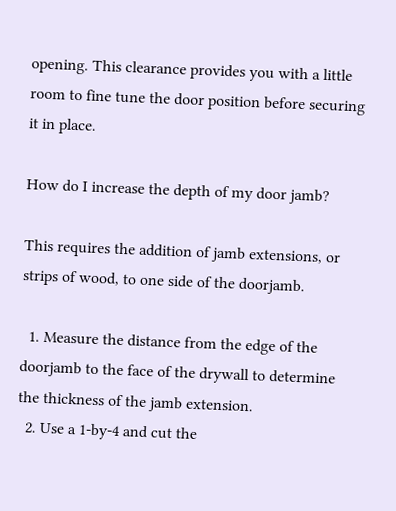opening. This clearance provides you with a little room to fine tune the door position before securing it in place.

How do I increase the depth of my door jamb?

This requires the addition of jamb extensions, or strips of wood, to one side of the doorjamb.

  1. Measure the distance from the edge of the doorjamb to the face of the drywall to determine the thickness of the jamb extension.
  2. Use a 1-by-4 and cut the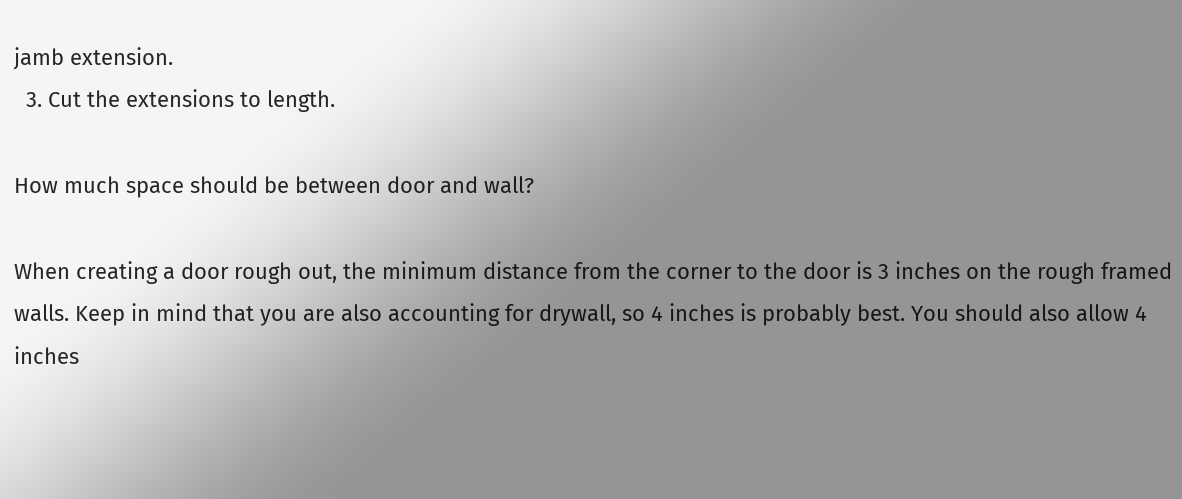jamb extension.
  3. Cut the extensions to length.

How much space should be between door and wall?

When creating a door rough out, the minimum distance from the corner to the door is 3 inches on the rough framed walls. Keep in mind that you are also accounting for drywall, so 4 inches is probably best. You should also allow 4 inches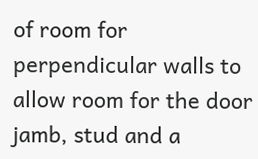of room for perpendicular walls to allow room for the door jamb, stud and a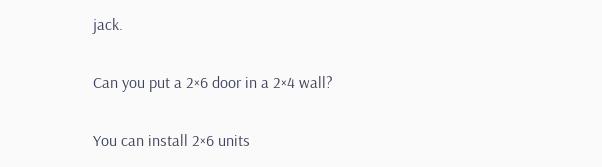jack.

Can you put a 2×6 door in a 2×4 wall?

You can install 2×6 units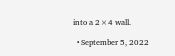into a 2×4 wall.

  • September 5, 2022